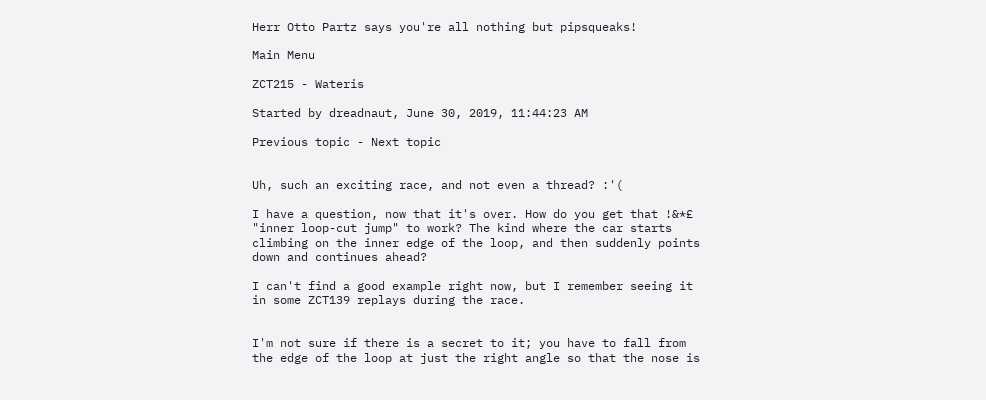Herr Otto Partz says you're all nothing but pipsqueaks!

Main Menu

ZCT215 - Wateris

Started by dreadnaut, June 30, 2019, 11:44:23 AM

Previous topic - Next topic


Uh, such an exciting race, and not even a thread? :'(

I have a question, now that it's over. How do you get that !&*£ "inner loop-cut jump" to work? The kind where the car starts climbing on the inner edge of the loop, and then suddenly points down and continues ahead?

I can't find a good example right now, but I remember seeing it in some ZCT139 replays during the race.


I'm not sure if there is a secret to it; you have to fall from the edge of the loop at just the right angle so that the nose is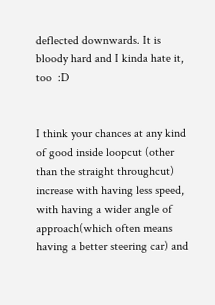deflected downwards. It is bloody hard and I kinda hate it, too  :D


I think your chances at any kind of good inside loopcut (other than the straight throughcut) increase with having less speed, with having a wider angle of approach(which often means having a better steering car) and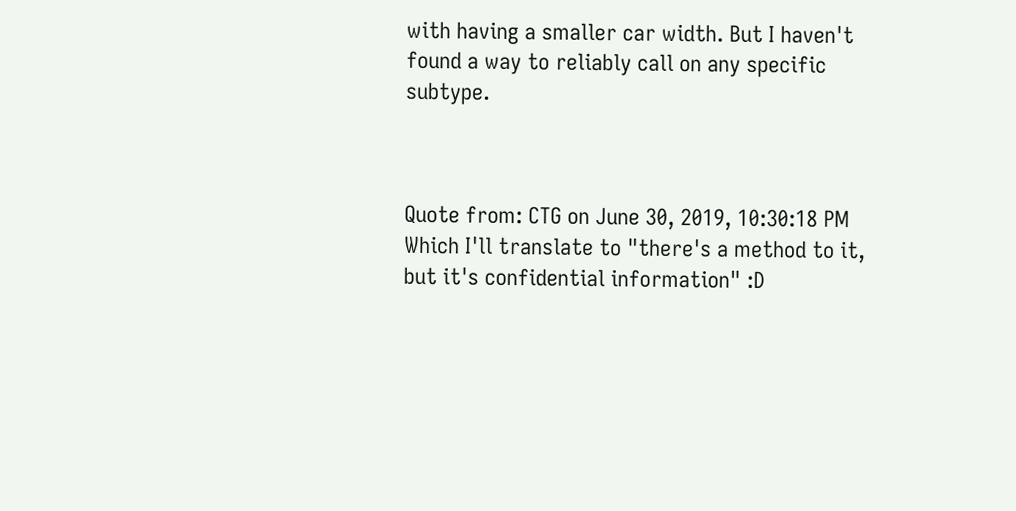with having a smaller car width. But I haven't found a way to reliably call on any specific subtype.



Quote from: CTG on June 30, 2019, 10:30:18 PM
Which I'll translate to "there's a method to it, but it's confidential information" :D